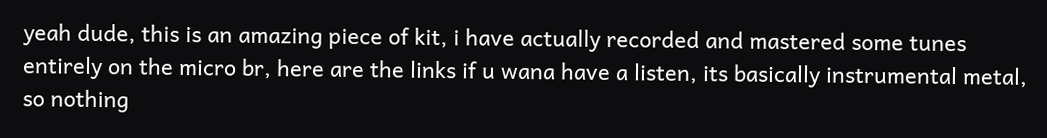yeah dude, this is an amazing piece of kit, i have actually recorded and mastered some tunes entirely on the micro br, here are the links if u wana have a listen, its basically instrumental metal, so nothing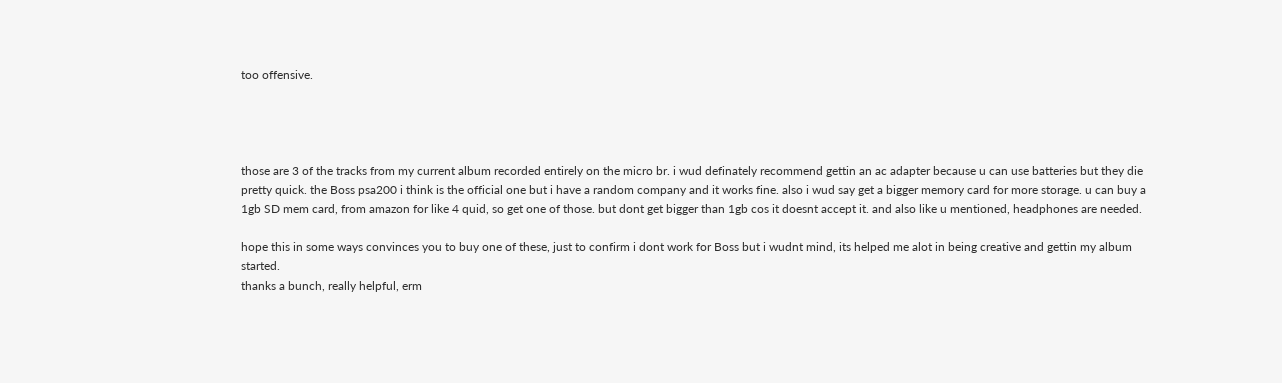too offensive.




those are 3 of the tracks from my current album recorded entirely on the micro br. i wud definately recommend gettin an ac adapter because u can use batteries but they die pretty quick. the Boss psa200 i think is the official one but i have a random company and it works fine. also i wud say get a bigger memory card for more storage. u can buy a 1gb SD mem card, from amazon for like 4 quid, so get one of those. but dont get bigger than 1gb cos it doesnt accept it. and also like u mentioned, headphones are needed.

hope this in some ways convinces you to buy one of these, just to confirm i dont work for Boss but i wudnt mind, its helped me alot in being creative and gettin my album started.
thanks a bunch, really helpful, erm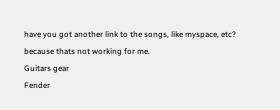have you got another link to the songs, like myspace, etc? because thats not working for me.
Guitars gear
Fender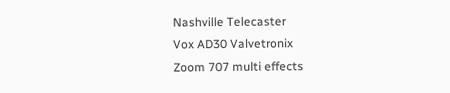Nashville Telecaster
Vox AD30 Valvetronix
Zoom 707 multi effects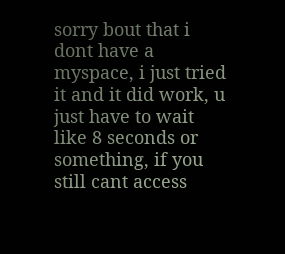sorry bout that i dont have a myspace, i just tried it and it did work, u just have to wait like 8 seconds or something, if you still cant access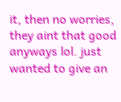it, then no worries, they aint that good anyways lol. just wanted to give an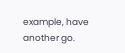example, have another go.